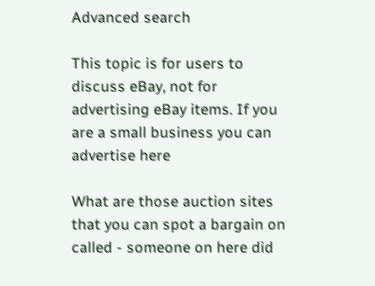Advanced search

This topic is for users to discuss eBay, not for advertising eBay items. If you are a small business you can advertise here

What are those auction sites that you can spot a bargain on called - someone on here did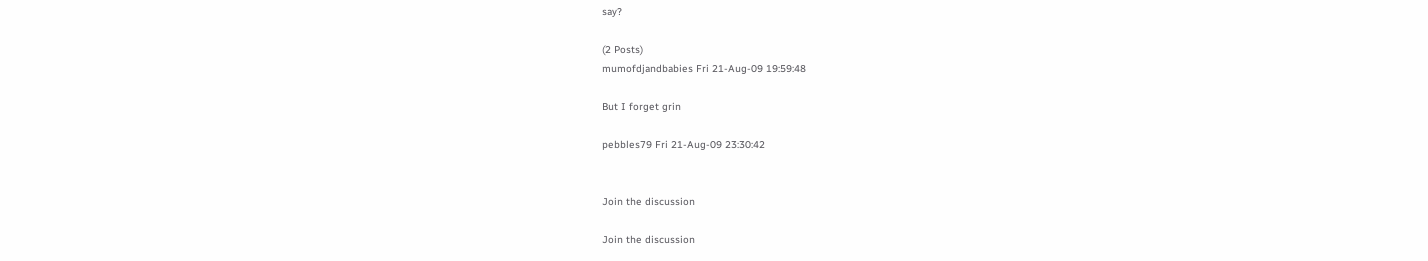say?

(2 Posts)
mumofdjandbabies Fri 21-Aug-09 19:59:48

But I forget grin

pebbles79 Fri 21-Aug-09 23:30:42


Join the discussion

Join the discussion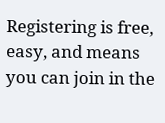Registering is free, easy, and means you can join in the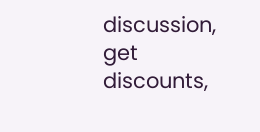discussion, get discounts,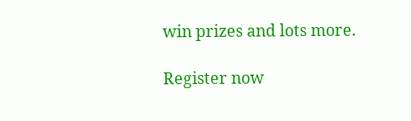win prizes and lots more.

Register now